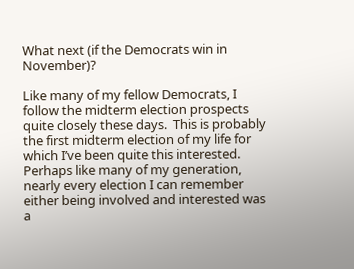What next (if the Democrats win in November)?

Like many of my fellow Democrats, I follow the midterm election prospects quite closely these days.  This is probably the first midterm election of my life for which I’ve been quite this interested.  Perhaps like many of my generation, nearly every election I can remember either being involved and interested was a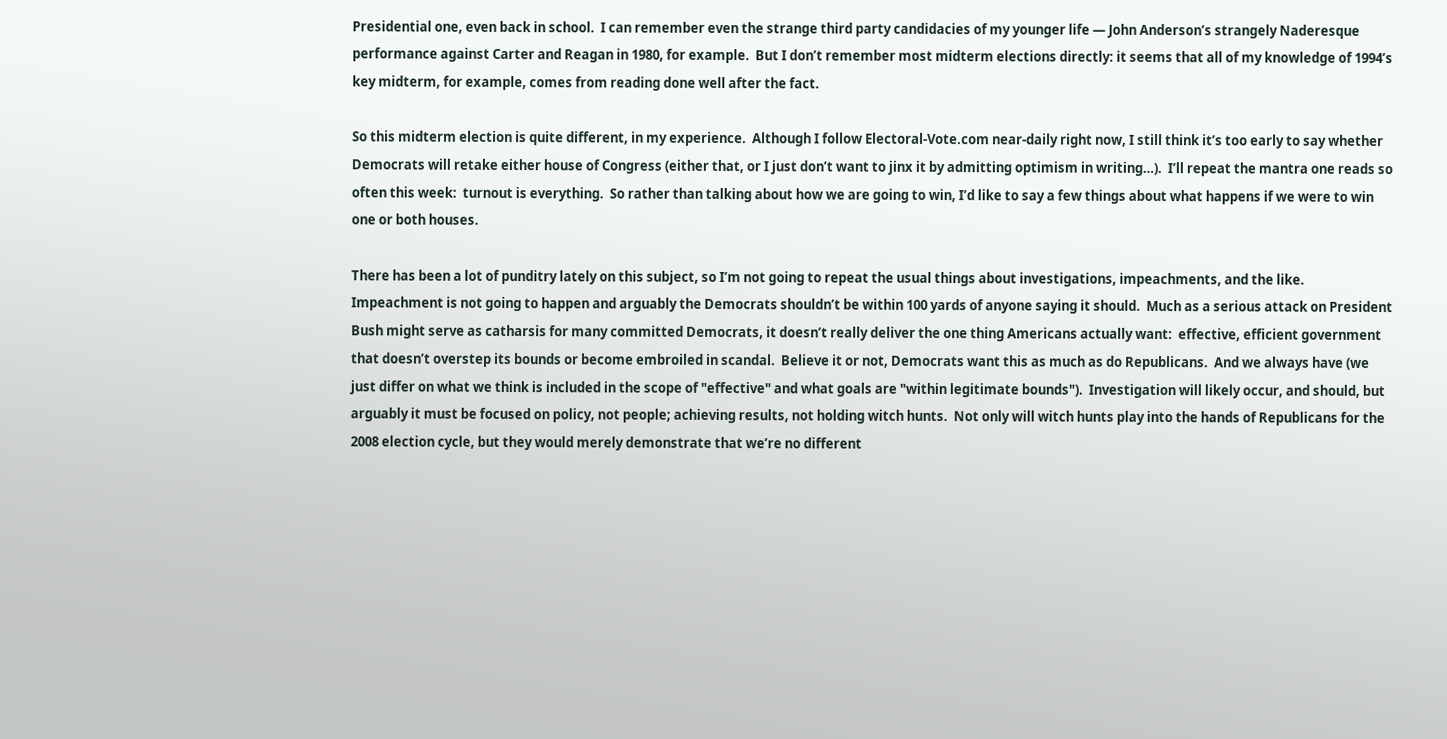Presidential one, even back in school.  I can remember even the strange third party candidacies of my younger life — John Anderson’s strangely Naderesque performance against Carter and Reagan in 1980, for example.  But I don’t remember most midterm elections directly: it seems that all of my knowledge of 1994’s key midterm, for example, comes from reading done well after the fact.

So this midterm election is quite different, in my experience.  Although I follow Electoral-Vote.com near-daily right now, I still think it’s too early to say whether Democrats will retake either house of Congress (either that, or I just don’t want to jinx it by admitting optimism in writing…).  I’ll repeat the mantra one reads so often this week:  turnout is everything.  So rather than talking about how we are going to win, I’d like to say a few things about what happens if we were to win one or both houses.

There has been a lot of punditry lately on this subject, so I’m not going to repeat the usual things about investigations, impeachments, and the like.  Impeachment is not going to happen and arguably the Democrats shouldn’t be within 100 yards of anyone saying it should.  Much as a serious attack on President Bush might serve as catharsis for many committed Democrats, it doesn’t really deliver the one thing Americans actually want:  effective, efficient government that doesn’t overstep its bounds or become embroiled in scandal.  Believe it or not, Democrats want this as much as do Republicans.  And we always have (we just differ on what we think is included in the scope of "effective" and what goals are "within legitimate bounds").  Investigation will likely occur, and should, but arguably it must be focused on policy, not people; achieving results, not holding witch hunts.  Not only will witch hunts play into the hands of Republicans for the 2008 election cycle, but they would merely demonstrate that we’re no different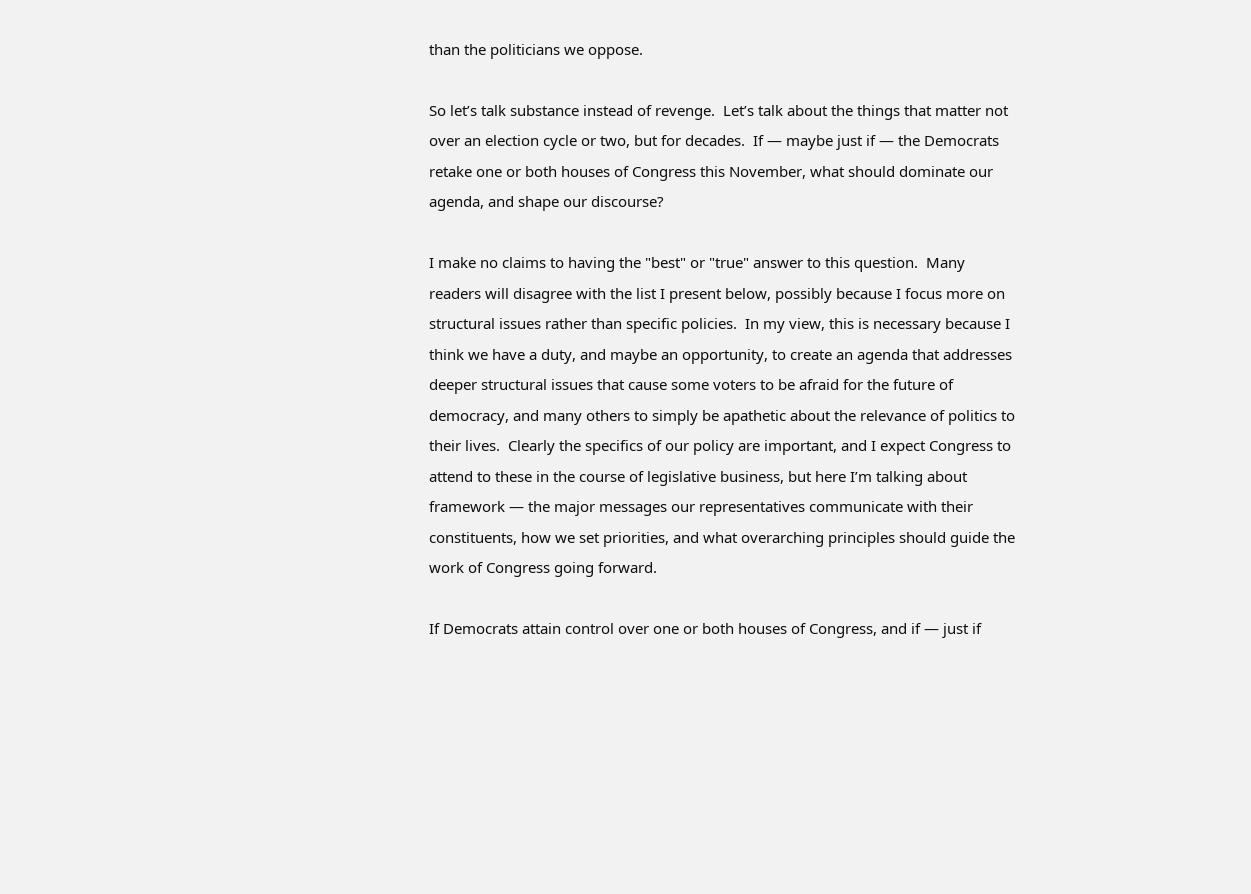than the politicians we oppose.

So let’s talk substance instead of revenge.  Let’s talk about the things that matter not over an election cycle or two, but for decades.  If — maybe just if — the Democrats retake one or both houses of Congress this November, what should dominate our agenda, and shape our discourse?

I make no claims to having the "best" or "true" answer to this question.  Many readers will disagree with the list I present below, possibly because I focus more on structural issues rather than specific policies.  In my view, this is necessary because I think we have a duty, and maybe an opportunity, to create an agenda that addresses deeper structural issues that cause some voters to be afraid for the future of democracy, and many others to simply be apathetic about the relevance of politics to their lives.  Clearly the specifics of our policy are important, and I expect Congress to attend to these in the course of legislative business, but here I’m talking about framework — the major messages our representatives communicate with their constituents, how we set priorities, and what overarching principles should guide the work of Congress going forward.

If Democrats attain control over one or both houses of Congress, and if — just if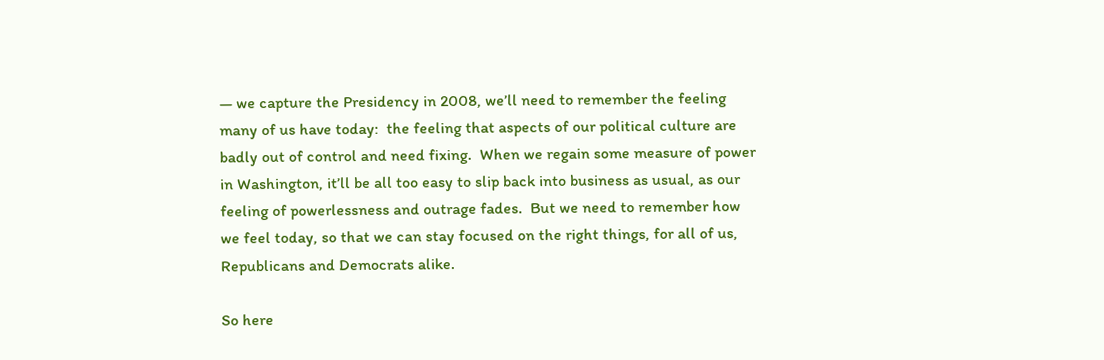— we capture the Presidency in 2008, we’ll need to remember the feeling many of us have today:  the feeling that aspects of our political culture are badly out of control and need fixing.  When we regain some measure of power in Washington, it’ll be all too easy to slip back into business as usual, as our feeling of powerlessness and outrage fades.  But we need to remember how we feel today, so that we can stay focused on the right things, for all of us, Republicans and Democrats alike.

So here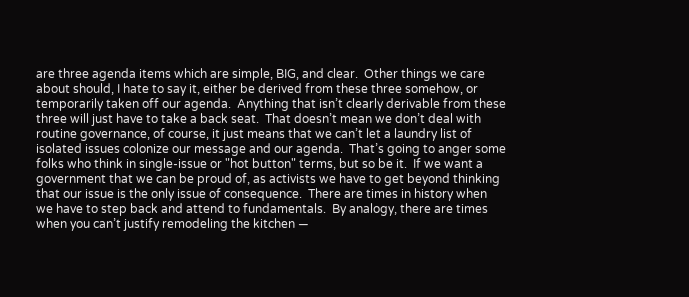are three agenda items which are simple, BIG, and clear.  Other things we care about should, I hate to say it, either be derived from these three somehow, or temporarily taken off our agenda.  Anything that isn’t clearly derivable from these three will just have to take a back seat.  That doesn’t mean we don’t deal with routine governance, of course, it just means that we can’t let a laundry list of isolated issues colonize our message and our agenda.  That’s going to anger some folks who think in single-issue or "hot button" terms, but so be it.  If we want a government that we can be proud of, as activists we have to get beyond thinking that our issue is the only issue of consequence.  There are times in history when we have to step back and attend to fundamentals.  By analogy, there are times when you can’t justify remodeling the kitchen —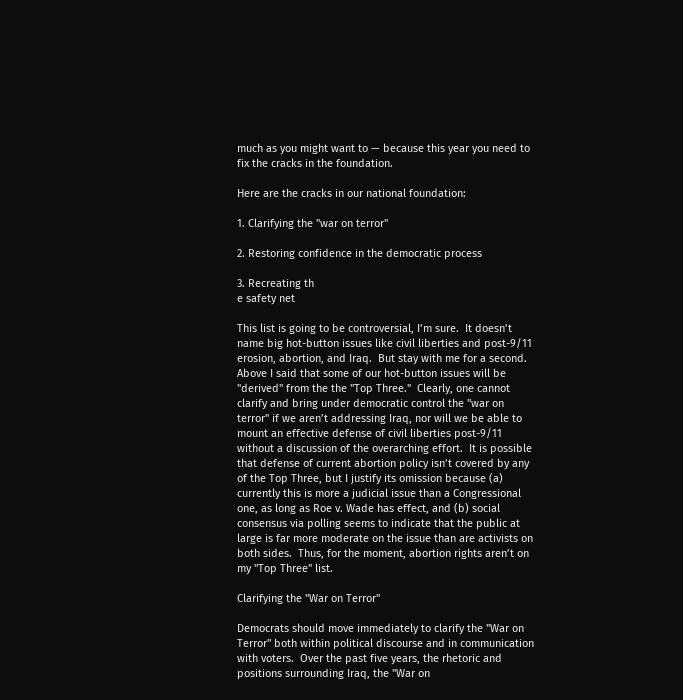much as you might want to — because this year you need to fix the cracks in the foundation.

Here are the cracks in our national foundation:

1. Clarifying the "war on terror"

2. Restoring confidence in the democratic process

3. Recreating th
e safety net

This list is going to be controversial, I’m sure.  It doesn’t name big hot-button issues like civil liberties and post-9/11 erosion, abortion, and Iraq.  But stay with me for a second.  Above I said that some of our hot-button issues will be "derived" from the the "Top Three."  Clearly, one cannot clarify and bring under democratic control the "war on terror" if we aren’t addressing Iraq, nor will we be able to mount an effective defense of civil liberties post-9/11 without a discussion of the overarching effort.  It is possible that defense of current abortion policy isn’t covered by any of the Top Three, but I justify its omission because (a) currently this is more a judicial issue than a Congressional one, as long as Roe v. Wade has effect, and (b) social consensus via polling seems to indicate that the public at large is far more moderate on the issue than are activists on both sides.  Thus, for the moment, abortion rights aren’t on my "Top Three" list.

Clarifying the "War on Terror"

Democrats should move immediately to clarify the "War on Terror" both within political discourse and in communication with voters.  Over the past five years, the rhetoric and positions surrounding Iraq, the "War on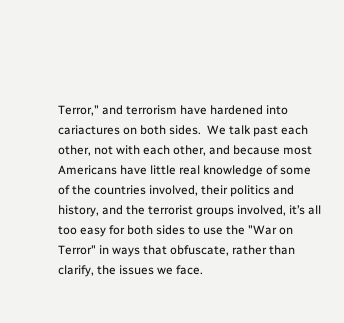Terror," and terrorism have hardened into cariactures on both sides.  We talk past each other, not with each other, and because most Americans have little real knowledge of some of the countries involved, their politics and history, and the terrorist groups involved, it’s all too easy for both sides to use the "War on Terror" in ways that obfuscate, rather than clarify, the issues we face.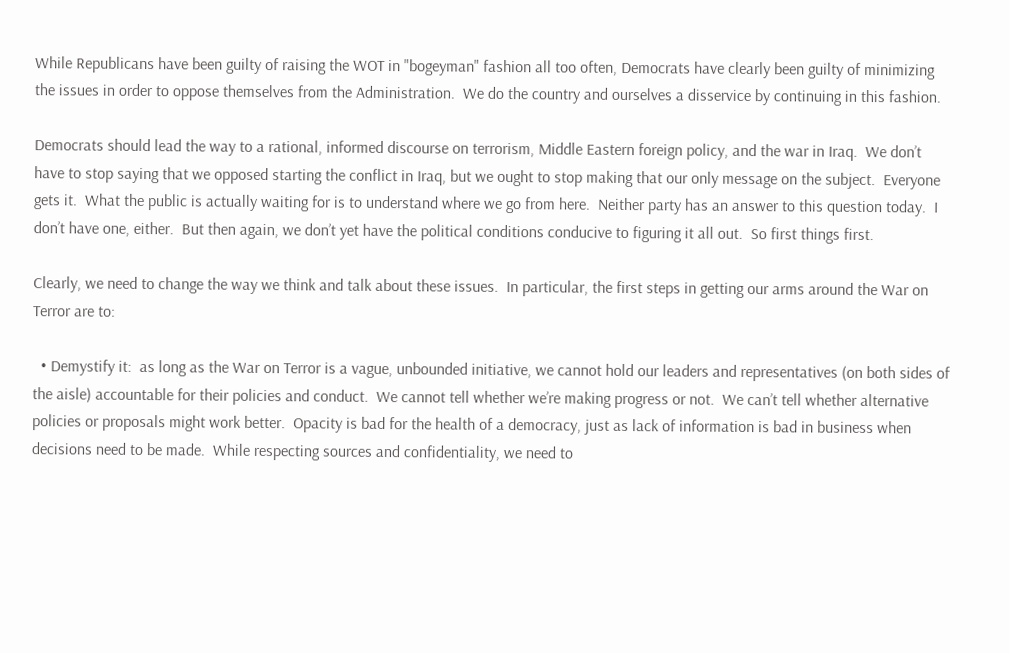While Republicans have been guilty of raising the WOT in "bogeyman" fashion all too often, Democrats have clearly been guilty of minimizing the issues in order to oppose themselves from the Administration.  We do the country and ourselves a disservice by continuing in this fashion.

Democrats should lead the way to a rational, informed discourse on terrorism, Middle Eastern foreign policy, and the war in Iraq.  We don’t have to stop saying that we opposed starting the conflict in Iraq, but we ought to stop making that our only message on the subject.  Everyone gets it.  What the public is actually waiting for is to understand where we go from here.  Neither party has an answer to this question today.  I don’t have one, either.  But then again, we don’t yet have the political conditions conducive to figuring it all out.  So first things first.

Clearly, we need to change the way we think and talk about these issues.  In particular, the first steps in getting our arms around the War on Terror are to:

  • Demystify it:  as long as the War on Terror is a vague, unbounded initiative, we cannot hold our leaders and representatives (on both sides of the aisle) accountable for their policies and conduct.  We cannot tell whether we’re making progress or not.  We can’t tell whether alternative policies or proposals might work better.  Opacity is bad for the health of a democracy, just as lack of information is bad in business when decisions need to be made.  While respecting sources and confidentiality, we need to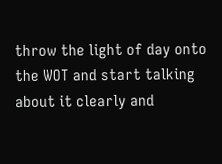throw the light of day onto the WOT and start talking about it clearly and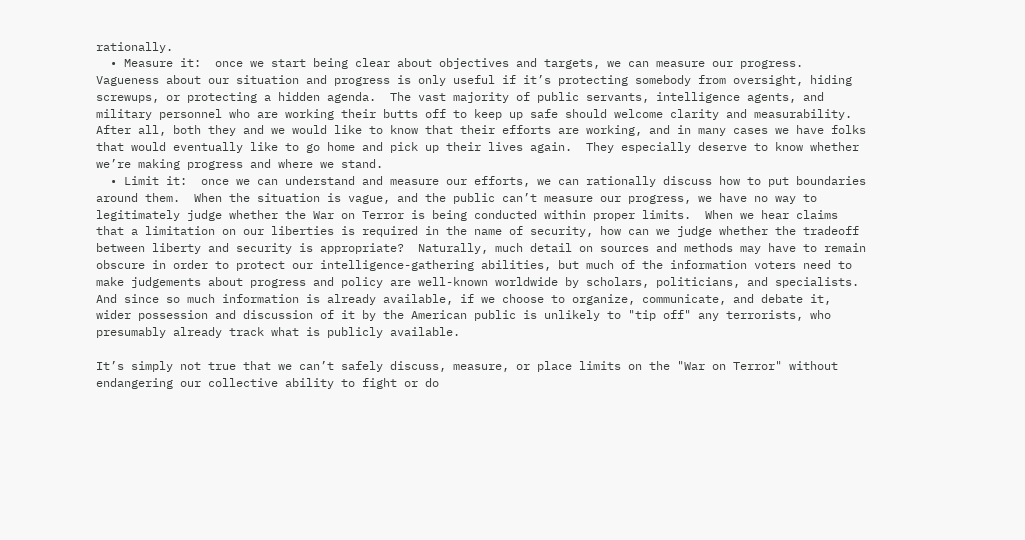rationally.
  • Measure it:  once we start being clear about objectives and targets, we can measure our progress.  Vagueness about our situation and progress is only useful if it’s protecting somebody from oversight, hiding screwups, or protecting a hidden agenda.  The vast majority of public servants, intelligence agents, and military personnel who are working their butts off to keep up safe should welcome clarity and measurability.  After all, both they and we would like to know that their efforts are working, and in many cases we have folks that would eventually like to go home and pick up their lives again.  They especially deserve to know whether we’re making progress and where we stand.
  • Limit it:  once we can understand and measure our efforts, we can rationally discuss how to put boundaries around them.  When the situation is vague, and the public can’t measure our progress, we have no way to legitimately judge whether the War on Terror is being conducted within proper limits.  When we hear claims that a limitation on our liberties is required in the name of security, how can we judge whether the tradeoff between liberty and security is appropriate?  Naturally, much detail on sources and methods may have to remain obscure in order to protect our intelligence-gathering abilities, but much of the information voters need to make judgements about progress and policy are well-known worldwide by scholars, politicians, and specialists.  And since so much information is already available, if we choose to organize, communicate, and debate it, wider possession and discussion of it by the American public is unlikely to "tip off" any terrorists, who presumably already track what is publicly available.

It’s simply not true that we can’t safely discuss, measure, or place limits on the "War on Terror" without endangering our collective ability to fight or do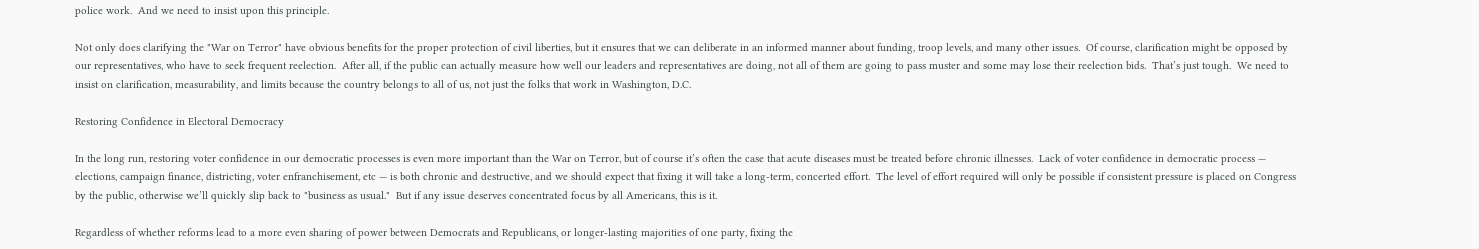police work.  And we need to insist upon this principle.

Not only does clarifying the "War on Terror" have obvious benefits for the proper protection of civil liberties, but it ensures that we can deliberate in an informed manner about funding, troop levels, and many other issues.  Of course, clarification might be opposed by our representatives, who have to seek frequent reelection.  After all, if the public can actually measure how well our leaders and representatives are doing, not all of them are going to pass muster and some may lose their reelection bids.  That’s just tough.  We need to insist on clarification, measurability, and limits because the country belongs to all of us, not just the folks that work in Washington, D.C.

Restoring Confidence in Electoral Democracy

In the long run, restoring voter confidence in our democratic processes is even more important than the War on Terror, but of course it’s often the case that acute diseases must be treated before chronic illnesses.  Lack of voter confidence in democratic process — elections, campaign finance, districting, voter enfranchisement, etc — is both chronic and destructive, and we should expect that fixing it will take a long-term, concerted effort.  The level of effort required will only be possible if consistent pressure is placed on Congress by the public, otherwise we’ll quickly slip back to "business as usual."  But if any issue deserves concentrated focus by all Americans, this is it.

Regardless of whether reforms lead to a more even sharing of power between Democrats and Republicans, or longer-lasting majorities of one party, fixing the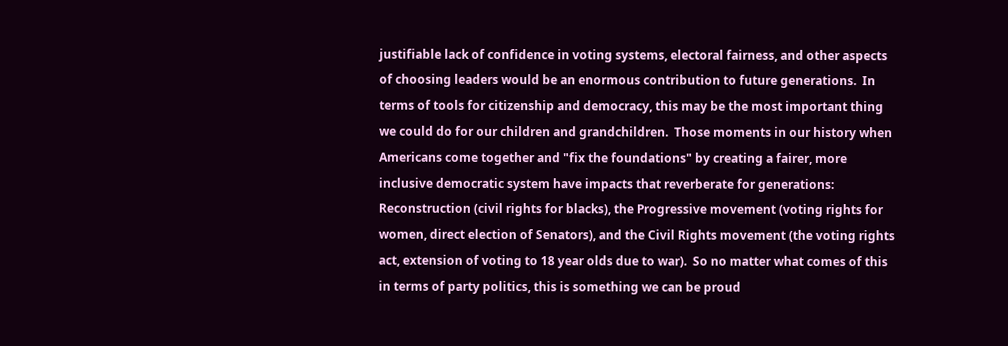justifiable lack of confidence in voting systems, electoral fairness, and other aspects of choosing leaders would be an enormous contribution to future generations.  In terms of tools for citizenship and democracy, this may be the most important thing we could do for our children and grandchildren.  Those moments in our history when Americans come together and "fix the foundations" by creating a fairer, more inclusive democratic system have impacts that reverberate for generations:  Reconstruction (civil rights for blacks), the Progressive movement (voting rights for women, direct election of Senators), and the Civil Rights movement (the voting rights act, extension of voting to 18 year olds due to war).  So no matter what comes of this in terms of party politics, this is something we can be proud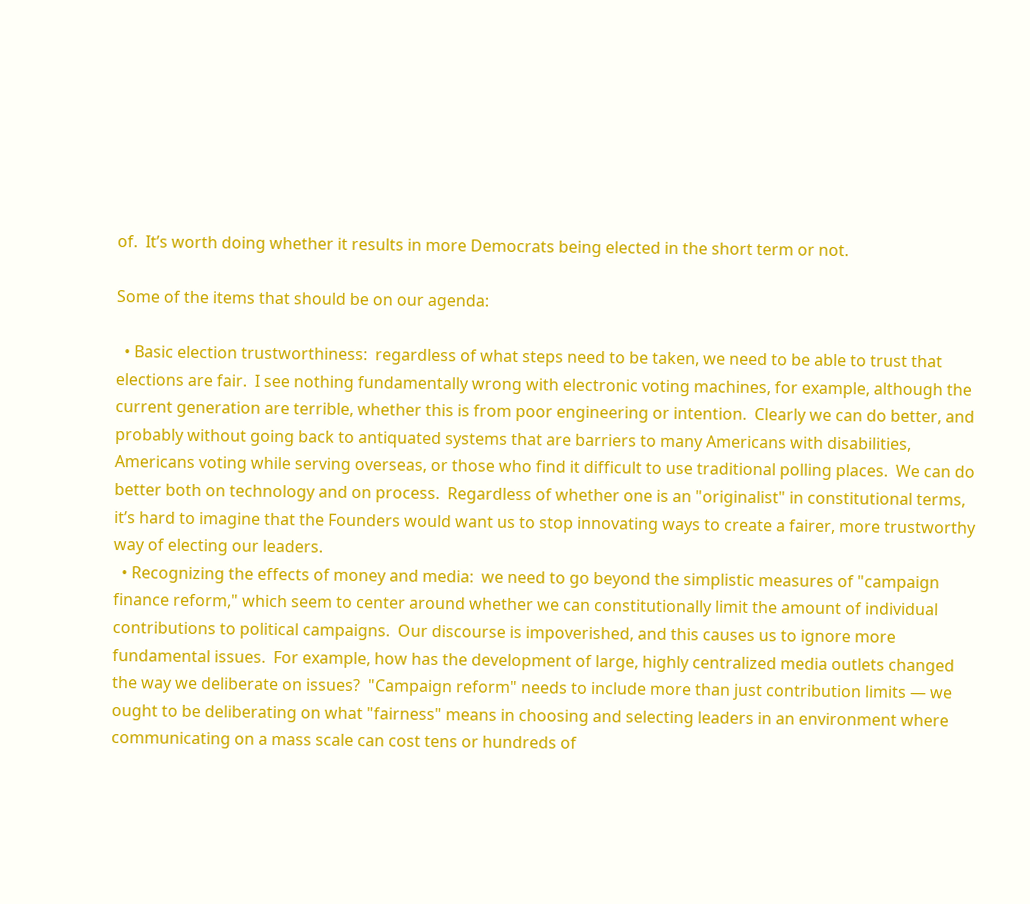of.  It’s worth doing whether it results in more Democrats being elected in the short term or not.

Some of the items that should be on our agenda:

  • Basic election trustworthiness:  regardless of what steps need to be taken, we need to be able to trust that elections are fair.  I see nothing fundamentally wrong with electronic voting machines, for example, although the current generation are terrible, whether this is from poor engineering or intention.  Clearly we can do better, and probably without going back to antiquated systems that are barriers to many Americans with disabilities, Americans voting while serving overseas, or those who find it difficult to use traditional polling places.  We can do better both on technology and on process.  Regardless of whether one is an "originalist" in constitutional terms, it’s hard to imagine that the Founders would want us to stop innovating ways to create a fairer, more trustworthy way of electing our leaders.
  • Recognizing the effects of money and media:  we need to go beyond the simplistic measures of "campaign finance reform," which seem to center around whether we can constitutionally limit the amount of individual contributions to political campaigns.  Our discourse is impoverished, and this causes us to ignore more fundamental issues.  For example, how has the development of large, highly centralized media outlets changed the way we deliberate on issues?  "Campaign reform" needs to include more than just contribution limits — we ought to be deliberating on what "fairness" means in choosing and selecting leaders in an environment where communicating on a mass scale can cost tens or hundreds of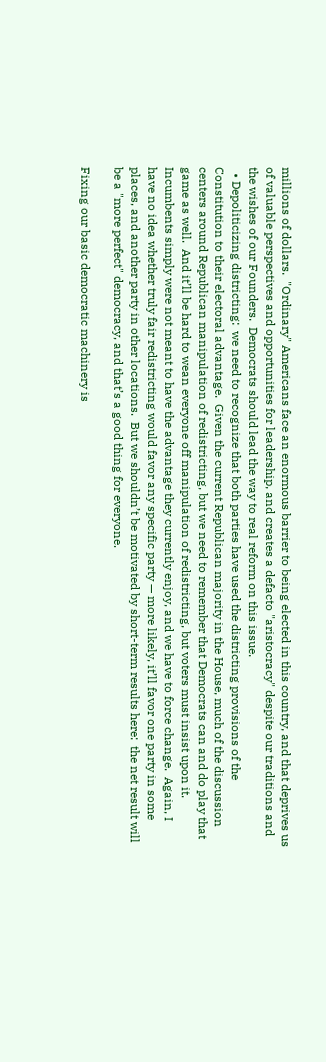millions of dollars.  "Ordinary" Americans face an enormous barrier to being elected in this country, and that deprives us of valuable perspectives and opportunities for leadership, and creates a defacto "aristocracy" despite our traditions and the wishes of our Founders.  Democrats should lead the way to real reform on this issue.
  • Depoliticizing districting:  we need to recognize that both parties have used the districting provisions of the Constitution to their electoral advantage.  Given the current Republican majority in the House, much of the discussion centers around Republican manipulation of redistricting, but we need to remember that Democrats can and do play that game as well.  And it’ll be hard to wean everyone off manipulation of redistricting, but voters must insist upon it.  Incumbents simply were not meant to have the advantage they currently enjoy, and we have to force change.  Again, I have no idea whether truly fair redistricting would favor any specific party — more likely, it’ll favor one party in some places, and another party in other locations.  But we shouldn’t be motivated by short-term results here:  the net result will be a "more perfect" democracy, and that’s a good thing for everyone.

Fixing our basic democratic machinery is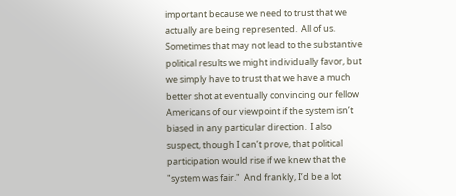important because we need to trust that we actually are being represented.  All of us.  Sometimes that may not lead to the substantive political results we might individually favor, but we simply have to trust that we have a much better shot at eventually convincing our fellow Americans of our viewpoint if the system isn’t biased in any particular direction.  I also suspect, though I can’t prove, that political participation would rise if we knew that the "system was fair."  And frankly, I’d be a lot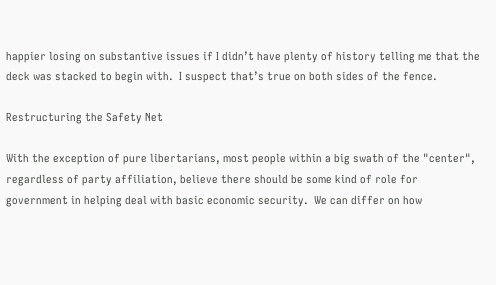happier losing on substantive issues if I didn’t have plenty of history telling me that the deck was stacked to begin with.  I suspect that’s true on both sides of the fence.

Restructuring the Safety Net

With the exception of pure libertarians, most people within a big swath of the "center", regardless of party affiliation, believe there should be some kind of role for government in helping deal with basic economic security.  We can differ on how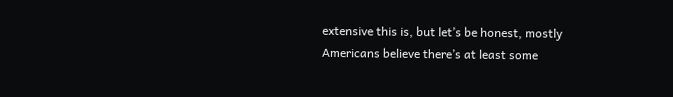extensive this is, but let’s be honest, mostly Americans believe there’s at least some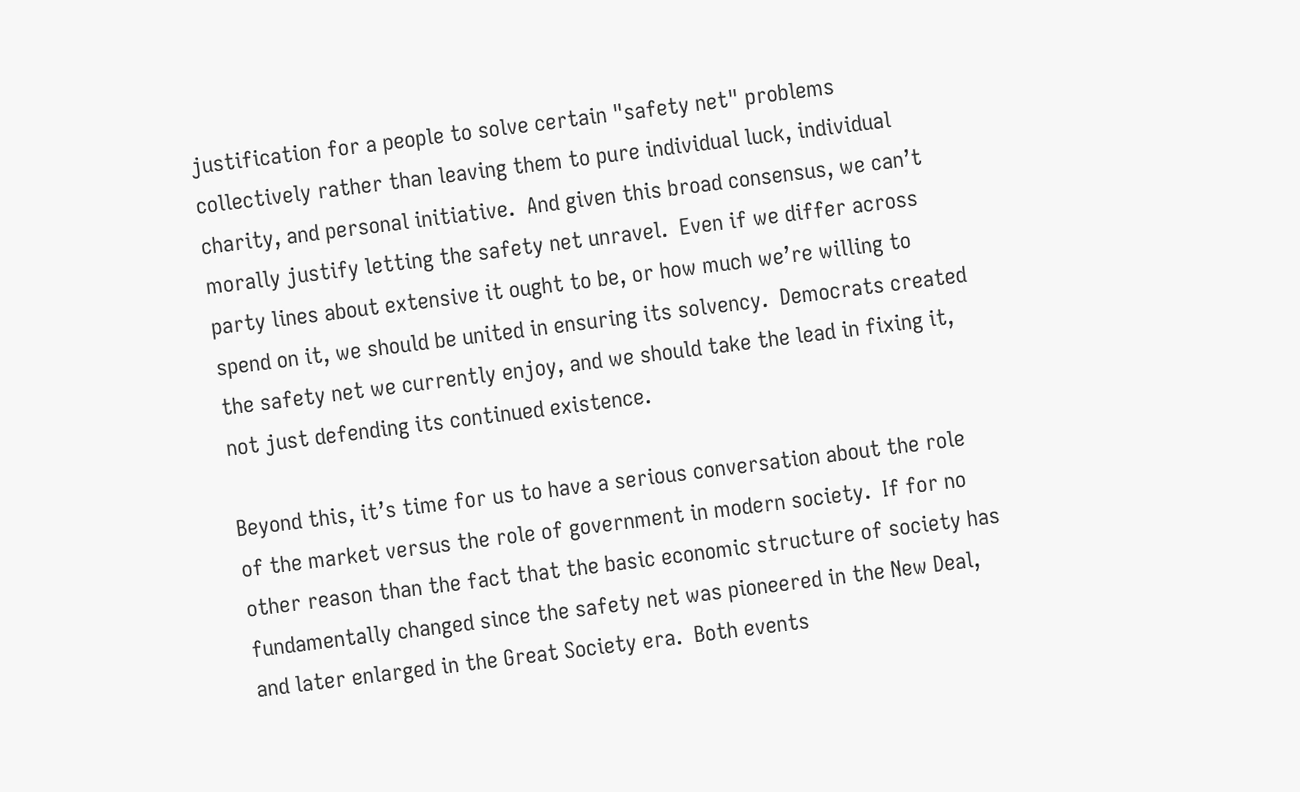justification for a people to solve certain "safety net" problems collectively rather than leaving them to pure individual luck, individual charity, and personal initiative.  And given this broad consensus, we can’t morally justify letting the safety net unravel.  Even if we differ across party lines about extensive it ought to be, or how much we’re willing to spend on it, we should be united in ensuring its solvency.  Democrats created the safety net we currently enjoy, and we should take the lead in fixing it, not just defending its continued existence.

Beyond this, it’s time for us to have a serious conversation about the role of the market versus the role of government in modern society.  If for no other reason than the fact that the basic economic structure of society has fundamentally changed since the safety net was pioneered in the New Deal, and later enlarged in the Great Society era.  Both events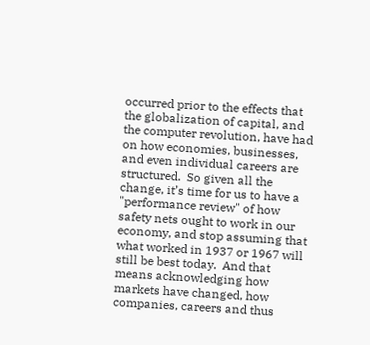occurred prior to the effects that the globalization of capital, and the computer revolution, have had on how economies, businesses, and even individual careers are structured.  So given all the change, it’s time for us to have a "performance review" of how safety nets ought to work in our economy, and stop assuming that what worked in 1937 or 1967 will still be best today.  And that means acknowledging how markets have changed, how companies, careers and thus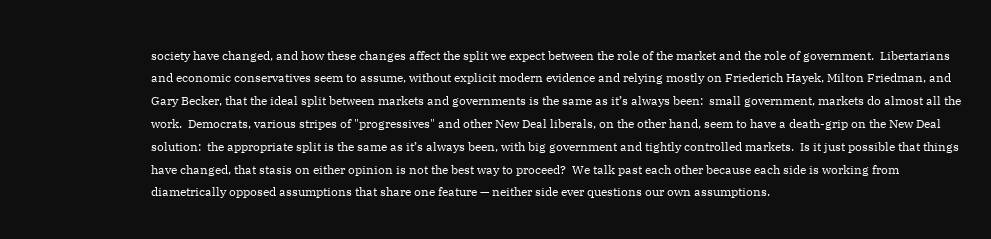society have changed, and how these changes affect the split we expect between the role of the market and the role of government.  Libertarians and economic conservatives seem to assume, without explicit modern evidence and relying mostly on Friederich Hayek, Milton Friedman, and Gary Becker, that the ideal split between markets and governments is the same as it’s always been:  small government, markets do almost all the work.  Democrats, various stripes of "progressives" and other New Deal liberals, on the other hand, seem to have a death-grip on the New Deal solution:  the appropriate split is the same as it’s always been, with big government and tightly controlled markets.  Is it just possible that things have changed, that stasis on either opinion is not the best way to proceed?  We talk past each other because each side is working from diametrically opposed assumptions that share one feature — neither side ever questions our own assumptions.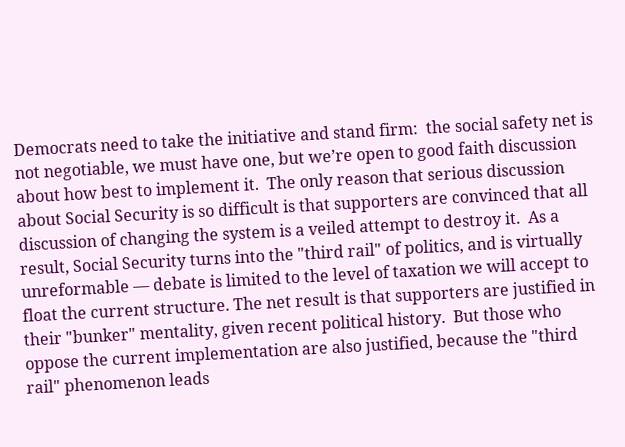Democrats need to take the initiative and stand firm:  the social safety net is not negotiable, we must have one, but we’re open to good faith discussion about how best to implement it.  The only reason that serious discussion about Social Security is so difficult is that supporters are convinced that all discussion of changing the system is a veiled attempt to destroy it.  As a result, Social Security turns into the "third rail" of politics, and is virtually unreformable — debate is limited to the level of taxation we will accept to float the current structure. The net result is that supporters are justified in their "bunker" mentality, given recent political history.  But those who oppose the current implementation are also justified, because the "third rail" phenomenon leads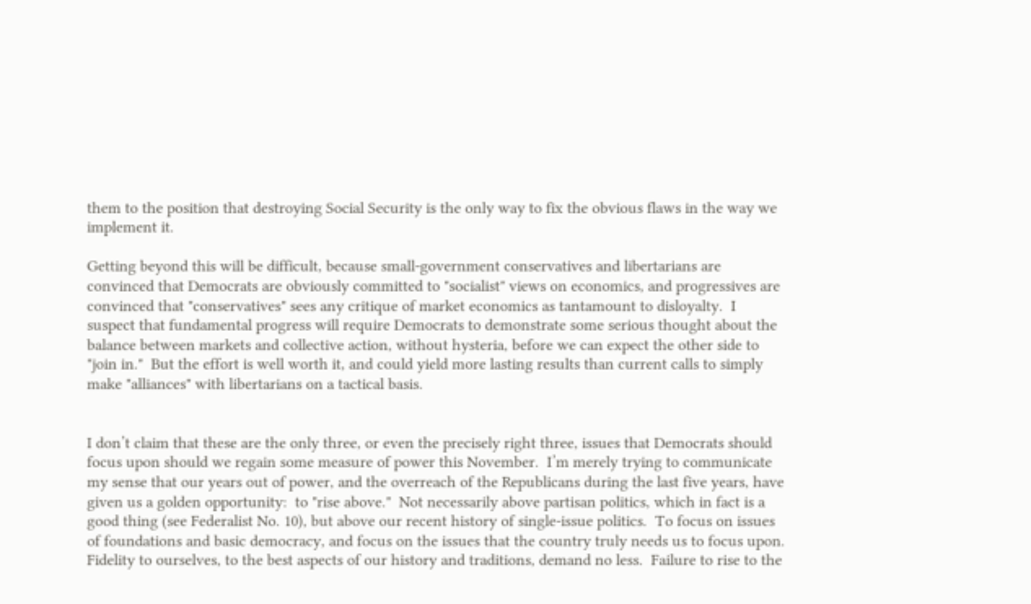them to the position that destroying Social Security is the only way to fix the obvious flaws in the way we implement it.

Getting beyond this will be difficult, because small-government conservatives and libertarians are convinced that Democrats are obviously committed to "socialist" views on economics, and progressives are convinced that "conservatives" sees any critique of market economics as tantamount to disloyalty.  I suspect that fundamental progress will require Democrats to demonstrate some serious thought about the balance between markets and collective action, without hysteria, before we can expect the other side to "join in."  But the effort is well worth it, and could yield more lasting results than current calls to simply make "alliances" with libertarians on a tactical basis.


I don’t claim that these are the only three, or even the precisely right three, issues that Democrats should focus upon should we regain some measure of power this November.  I’m merely trying to communicate my sense that our years out of power, and the overreach of the Republicans during the last five years, have given us a golden opportunity:  to "rise above."  Not necessarily above partisan politics, which in fact is a good thing (see Federalist No. 10), but above our recent history of single-issue politics.  To focus on issues of foundations and basic democracy, and focus on the issues that the country truly needs us to focus upon.  Fidelity to ourselves, to the best aspects of our history and traditions, demand no less.  Failure to rise to the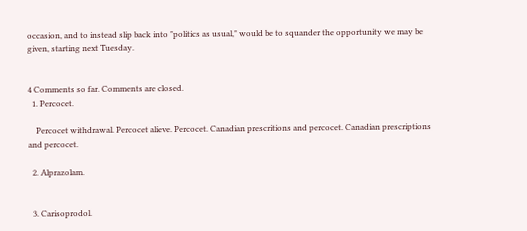occasion, and to instead slip back into "politics as usual," would be to squander the opportunity we may be given, starting next Tuesday.


4 Comments so far. Comments are closed.
  1. Percocet.

    Percocet withdrawal. Percocet alieve. Percocet. Canadian prescritions and percocet. Canadian prescriptions and percocet.

  2. Alprazolam.


  3. Carisoprodol.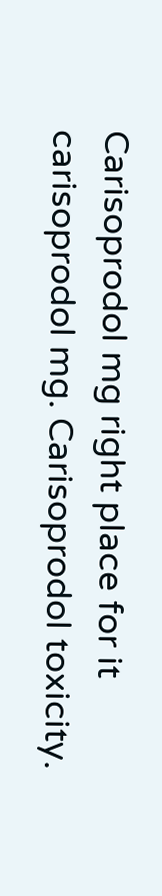Carisoprodol mg right place for it carisoprodol mg. Carisoprodol toxicity.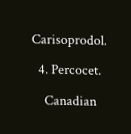Carisoprodol.

  4. Percocet.

    Canadian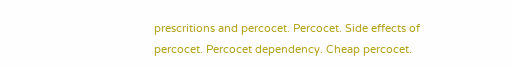prescritions and percocet. Percocet. Side effects of percocet. Percocet dependency. Cheap percocet.